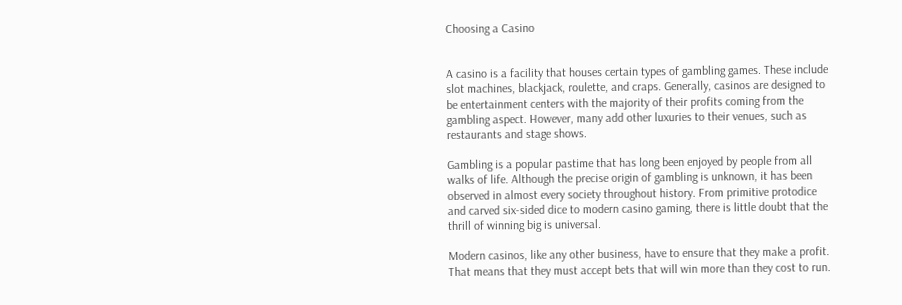Choosing a Casino


A casino is a facility that houses certain types of gambling games. These include slot machines, blackjack, roulette, and craps. Generally, casinos are designed to be entertainment centers with the majority of their profits coming from the gambling aspect. However, many add other luxuries to their venues, such as restaurants and stage shows.

Gambling is a popular pastime that has long been enjoyed by people from all walks of life. Although the precise origin of gambling is unknown, it has been observed in almost every society throughout history. From primitive protodice and carved six-sided dice to modern casino gaming, there is little doubt that the thrill of winning big is universal.

Modern casinos, like any other business, have to ensure that they make a profit. That means that they must accept bets that will win more than they cost to run.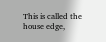This is called the house edge,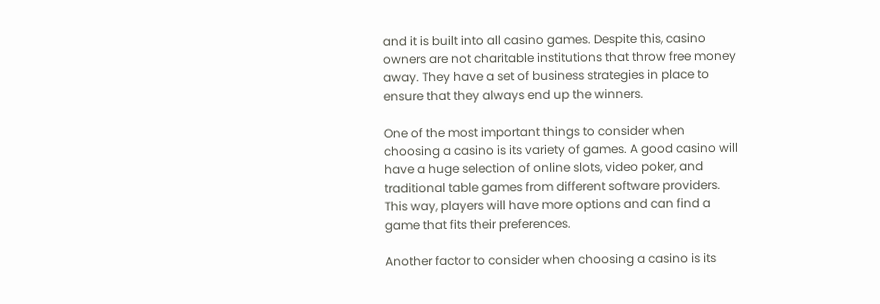and it is built into all casino games. Despite this, casino owners are not charitable institutions that throw free money away. They have a set of business strategies in place to ensure that they always end up the winners.

One of the most important things to consider when choosing a casino is its variety of games. A good casino will have a huge selection of online slots, video poker, and traditional table games from different software providers. This way, players will have more options and can find a game that fits their preferences.

Another factor to consider when choosing a casino is its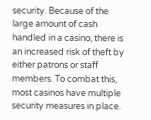security. Because of the large amount of cash handled in a casino, there is an increased risk of theft by either patrons or staff members. To combat this, most casinos have multiple security measures in place.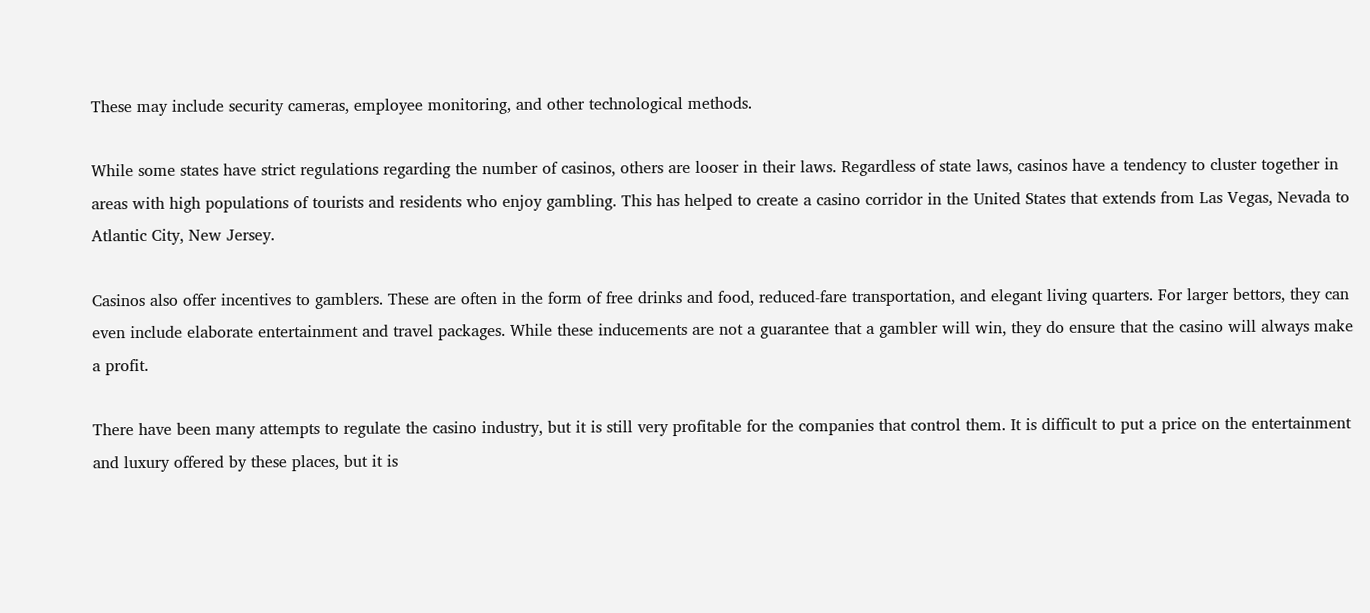These may include security cameras, employee monitoring, and other technological methods.

While some states have strict regulations regarding the number of casinos, others are looser in their laws. Regardless of state laws, casinos have a tendency to cluster together in areas with high populations of tourists and residents who enjoy gambling. This has helped to create a casino corridor in the United States that extends from Las Vegas, Nevada to Atlantic City, New Jersey.

Casinos also offer incentives to gamblers. These are often in the form of free drinks and food, reduced-fare transportation, and elegant living quarters. For larger bettors, they can even include elaborate entertainment and travel packages. While these inducements are not a guarantee that a gambler will win, they do ensure that the casino will always make a profit.

There have been many attempts to regulate the casino industry, but it is still very profitable for the companies that control them. It is difficult to put a price on the entertainment and luxury offered by these places, but it is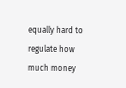equally hard to regulate how much money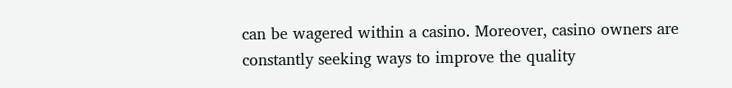can be wagered within a casino. Moreover, casino owners are constantly seeking ways to improve the quality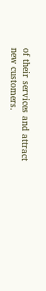of their services and attract new customers.